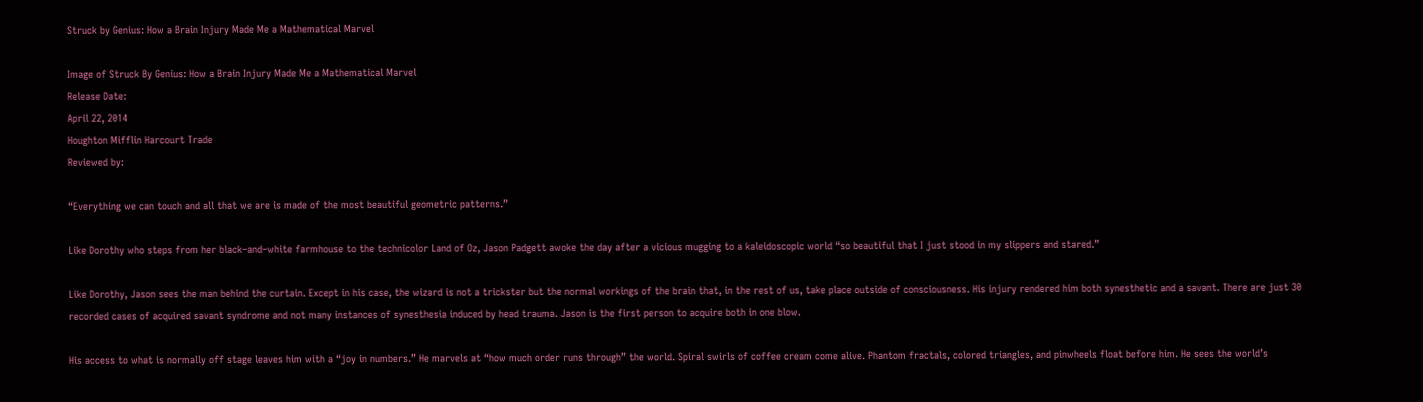Struck by Genius: How a Brain Injury Made Me a Mathematical Marvel

Image of Struck By Genius: How a Brain Injury Made Me a Mathematical Marvel
Release Date:
April 22, 2014
Houghton Mifflin Harcourt Trade
Reviewed by:

“Everything we can touch and all that we are is made of the most beautiful geometric patterns.”

Like Dorothy who steps from her black–and–white farmhouse to the technicolor Land of Oz, Jason Padgett awoke the day after a vicious mugging to a kaleidoscopic world “so beautiful that I just stood in my slippers and stared.”

Like Dorothy, Jason sees the man behind the curtain. Except in his case, the wizard is not a trickster but the normal workings of the brain that, in the rest of us, take place outside of consciousness. His injury rendered him both synesthetic and a savant. There are just 30 recorded cases of acquired savant syndrome and not many instances of synesthesia induced by head trauma. Jason is the first person to acquire both in one blow.

His access to what is normally off stage leaves him with a “joy in numbers.” He marvels at “how much order runs through” the world. Spiral swirls of coffee cream come alive. Phantom fractals, colored triangles, and pinwheels float before him. He sees the world’s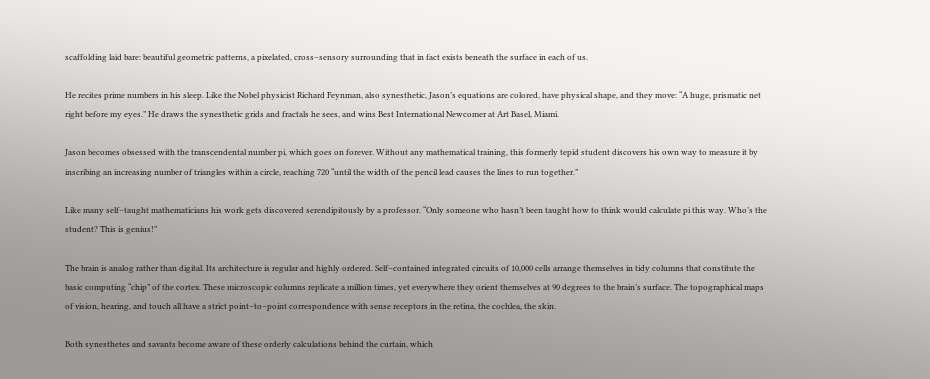scaffolding laid bare: beautiful geometric patterns, a pixelated, cross–sensory surrounding that in fact exists beneath the surface in each of us.

He recites prime numbers in his sleep. Like the Nobel physicist Richard Feynman, also synesthetic, Jason’s equations are colored, have physical shape, and they move: “A huge, prismatic net right before my eyes.” He draws the synesthetic grids and fractals he sees, and wins Best International Newcomer at Art Basel, Miami.

Jason becomes obsessed with the transcendental number pi, which goes on forever. Without any mathematical training, this formerly tepid student discovers his own way to measure it by inscribing an increasing number of triangles within a circle, reaching 720 “until the width of the pencil lead causes the lines to run together.”

Like many self–taught mathematicians his work gets discovered serendipitously by a professor. “Only someone who hasn’t been taught how to think would calculate pi this way. Who’s the student? This is genius!”

The brain is analog rather than digital. Its architecture is regular and highly ordered. Self–contained integrated circuits of 10,000 cells arrange themselves in tidy columns that constitute the basic computing “chip” of the cortex. These microscopic columns replicate a million times, yet everywhere they orient themselves at 90 degrees to the brain’s surface. The topographical maps of vision, hearing, and touch all have a strict point–to–point correspondence with sense receptors in the retina, the cochlea, the skin.

Both synesthetes and savants become aware of these orderly calculations behind the curtain, which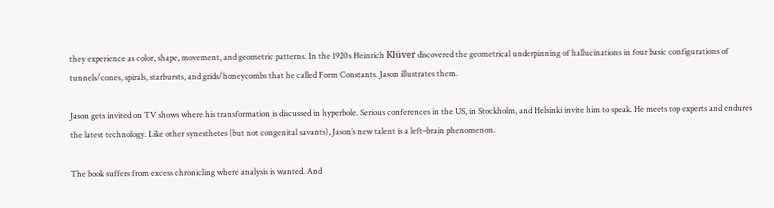they experience as color, shape, movement, and geometric patterns. In the 1920s Heinrich Klüver discovered the geometrical underpinning of hallucinations in four basic configurations of tunnels/cones, spirals, starbursts, and grids/honeycombs that he called Form Constants. Jason illustrates them.

Jason gets invited on TV shows where his transformation is discussed in hyperbole. Serious conferences in the US, in Stockholm, and Helsinki invite him to speak. He meets top experts and endures the latest technology. Like other synesthetes (but not congenital savants), Jason’s new talent is a left–brain phenomenon.

The book suffers from excess chronicling where analysis is wanted. And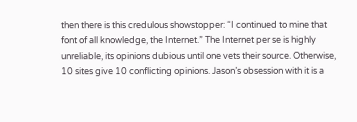then there is this credulous showstopper: “I continued to mine that font of all knowledge, the Internet.” The Internet per se is highly unreliable, its opinions dubious until one vets their source. Otherwise, 10 sites give 10 conflicting opinions. Jason’s obsession with it is a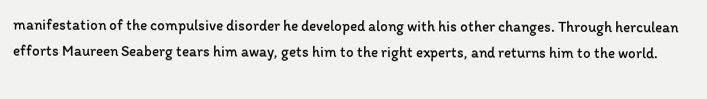manifestation of the compulsive disorder he developed along with his other changes. Through herculean efforts Maureen Seaberg tears him away, gets him to the right experts, and returns him to the world.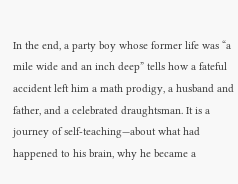In the end, a party boy whose former life was “a mile wide and an inch deep” tells how a fateful accident left him a math prodigy, a husband and father, and a celebrated draughtsman. It is a journey of self-teaching—about what had happened to his brain, why he became a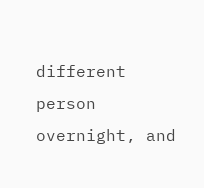different person overnight, and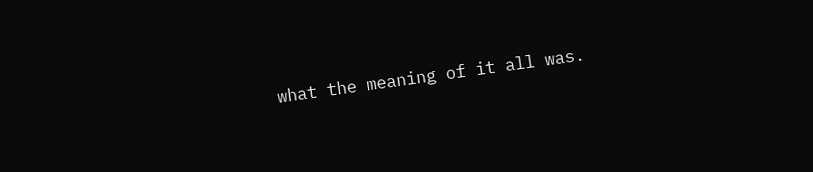what the meaning of it all was.